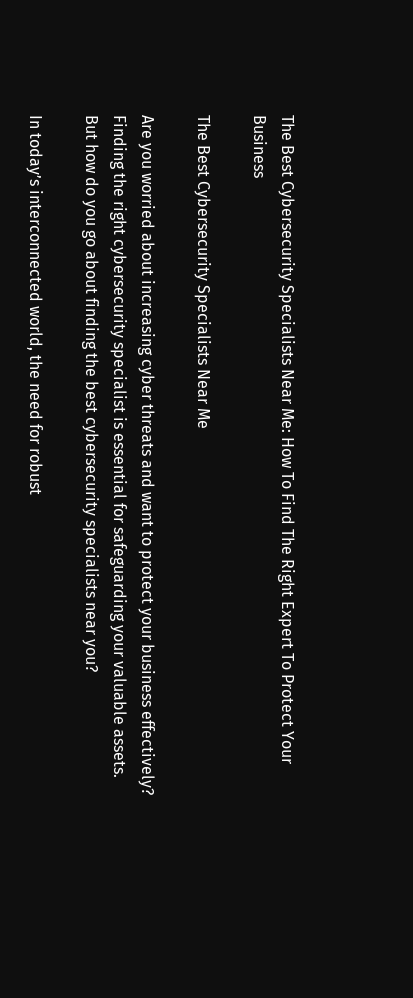The Best Cybersecurity Specialists Near Me: How To Find The Right Expert To Protect Your Business

The Best Cybersecurity Specialists Near Me

Are you worried about increasing cyber threats and want to protect your business effectively? Finding the right cybersecurity specialist is essential for safeguarding your valuable assets. But how do you go about finding the best cybersecurity specialists near you?

In today’s interconnected world, the need for robust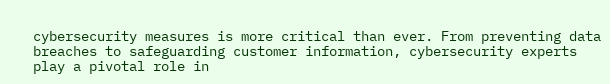cybersecurity measures is more critical than ever. From preventing data breaches to safeguarding customer information, cybersecurity experts play a pivotal role in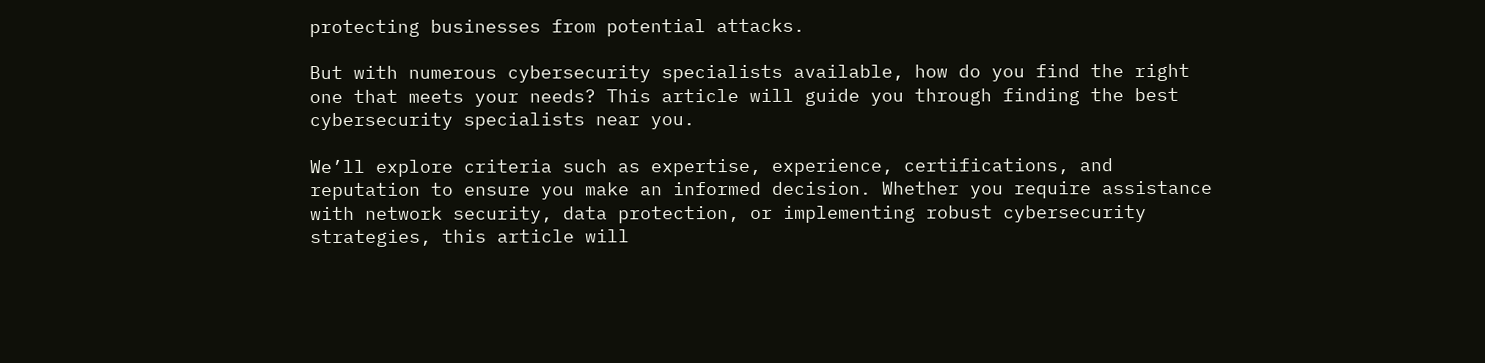protecting businesses from potential attacks.

But with numerous cybersecurity specialists available, how do you find the right one that meets your needs? This article will guide you through finding the best cybersecurity specialists near you.

We’ll explore criteria such as expertise, experience, certifications, and reputation to ensure you make an informed decision. Whether you require assistance with network security, data protection, or implementing robust cybersecurity strategies, this article will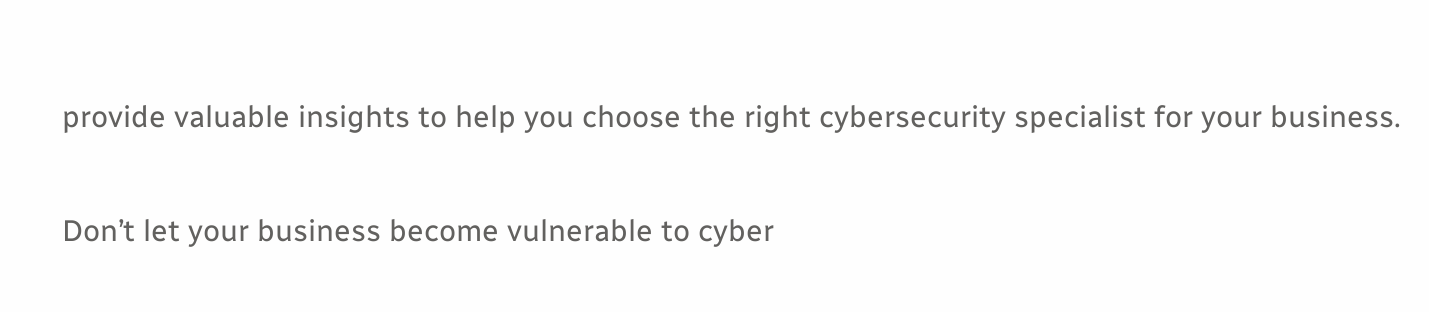provide valuable insights to help you choose the right cybersecurity specialist for your business.

Don’t let your business become vulnerable to cyber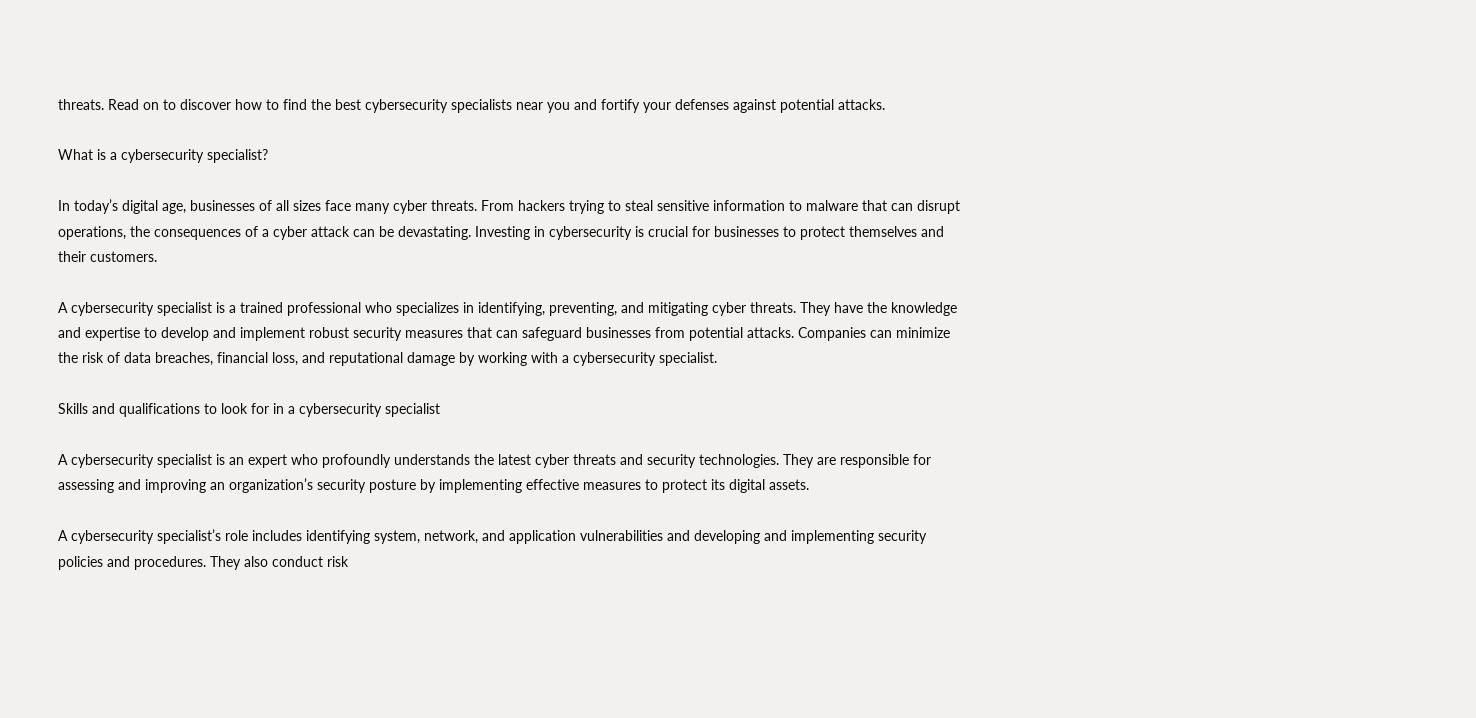threats. Read on to discover how to find the best cybersecurity specialists near you and fortify your defenses against potential attacks.

What is a cybersecurity specialist?

In today’s digital age, businesses of all sizes face many cyber threats. From hackers trying to steal sensitive information to malware that can disrupt operations, the consequences of a cyber attack can be devastating. Investing in cybersecurity is crucial for businesses to protect themselves and their customers.

A cybersecurity specialist is a trained professional who specializes in identifying, preventing, and mitigating cyber threats. They have the knowledge and expertise to develop and implement robust security measures that can safeguard businesses from potential attacks. Companies can minimize the risk of data breaches, financial loss, and reputational damage by working with a cybersecurity specialist.

Skills and qualifications to look for in a cybersecurity specialist

A cybersecurity specialist is an expert who profoundly understands the latest cyber threats and security technologies. They are responsible for assessing and improving an organization’s security posture by implementing effective measures to protect its digital assets.

A cybersecurity specialist’s role includes identifying system, network, and application vulnerabilities and developing and implementing security policies and procedures. They also conduct risk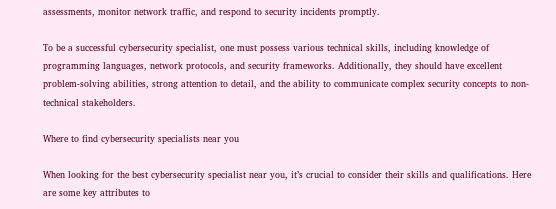assessments, monitor network traffic, and respond to security incidents promptly.

To be a successful cybersecurity specialist, one must possess various technical skills, including knowledge of programming languages, network protocols, and security frameworks. Additionally, they should have excellent problem-solving abilities, strong attention to detail, and the ability to communicate complex security concepts to non-technical stakeholders.

Where to find cybersecurity specialists near you

When looking for the best cybersecurity specialist near you, it’s crucial to consider their skills and qualifications. Here are some key attributes to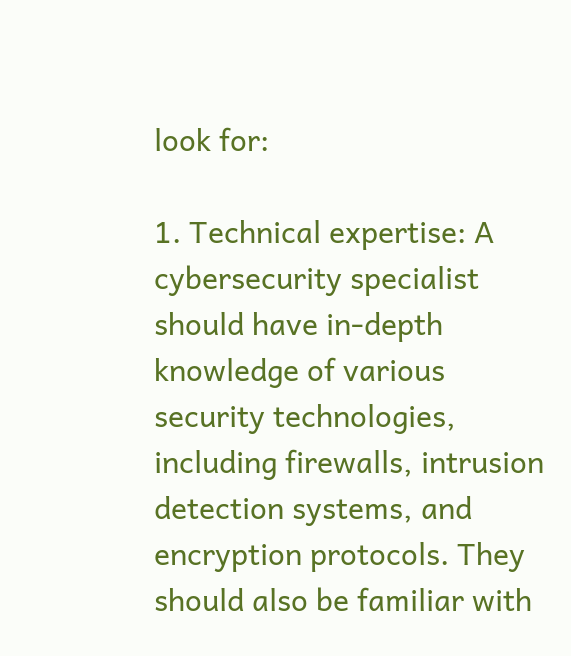look for:

1. Technical expertise: A cybersecurity specialist should have in-depth knowledge of various security technologies, including firewalls, intrusion detection systems, and encryption protocols. They should also be familiar with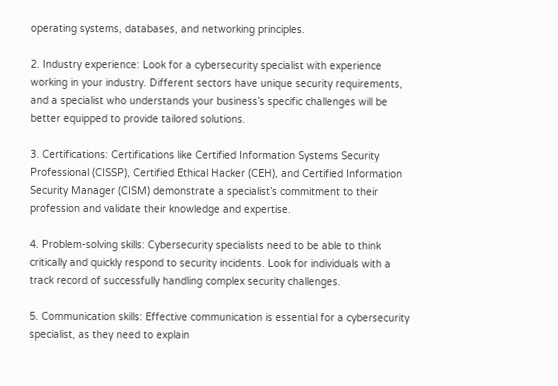operating systems, databases, and networking principles.

2. Industry experience: Look for a cybersecurity specialist with experience working in your industry. Different sectors have unique security requirements, and a specialist who understands your business’s specific challenges will be better equipped to provide tailored solutions.

3. Certifications: Certifications like Certified Information Systems Security Professional (CISSP), Certified Ethical Hacker (CEH), and Certified Information Security Manager (CISM) demonstrate a specialist’s commitment to their profession and validate their knowledge and expertise.

4. Problem-solving skills: Cybersecurity specialists need to be able to think critically and quickly respond to security incidents. Look for individuals with a track record of successfully handling complex security challenges.

5. Communication skills: Effective communication is essential for a cybersecurity specialist, as they need to explain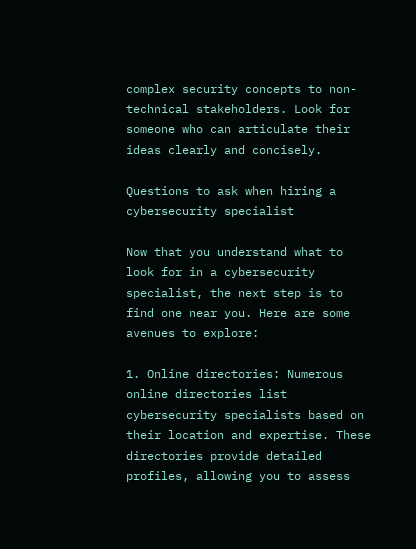complex security concepts to non-technical stakeholders. Look for someone who can articulate their ideas clearly and concisely.

Questions to ask when hiring a cybersecurity specialist

Now that you understand what to look for in a cybersecurity specialist, the next step is to find one near you. Here are some avenues to explore:

1. Online directories: Numerous online directories list cybersecurity specialists based on their location and expertise. These directories provide detailed profiles, allowing you to assess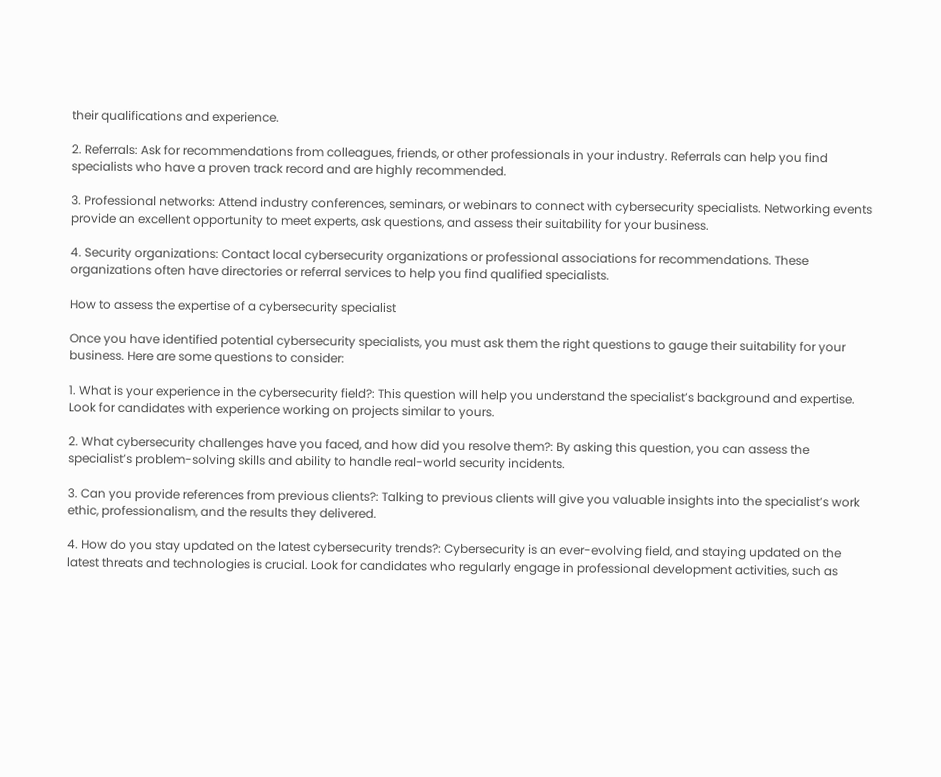their qualifications and experience.

2. Referrals: Ask for recommendations from colleagues, friends, or other professionals in your industry. Referrals can help you find specialists who have a proven track record and are highly recommended.

3. Professional networks: Attend industry conferences, seminars, or webinars to connect with cybersecurity specialists. Networking events provide an excellent opportunity to meet experts, ask questions, and assess their suitability for your business.

4. Security organizations: Contact local cybersecurity organizations or professional associations for recommendations. These organizations often have directories or referral services to help you find qualified specialists.

How to assess the expertise of a cybersecurity specialist

Once you have identified potential cybersecurity specialists, you must ask them the right questions to gauge their suitability for your business. Here are some questions to consider:

1. What is your experience in the cybersecurity field?: This question will help you understand the specialist’s background and expertise. Look for candidates with experience working on projects similar to yours.

2. What cybersecurity challenges have you faced, and how did you resolve them?: By asking this question, you can assess the specialist’s problem-solving skills and ability to handle real-world security incidents.

3. Can you provide references from previous clients?: Talking to previous clients will give you valuable insights into the specialist’s work ethic, professionalism, and the results they delivered.

4. How do you stay updated on the latest cybersecurity trends?: Cybersecurity is an ever-evolving field, and staying updated on the latest threats and technologies is crucial. Look for candidates who regularly engage in professional development activities, such as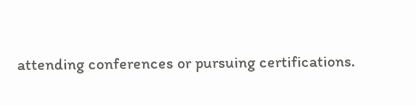attending conferences or pursuing certifications.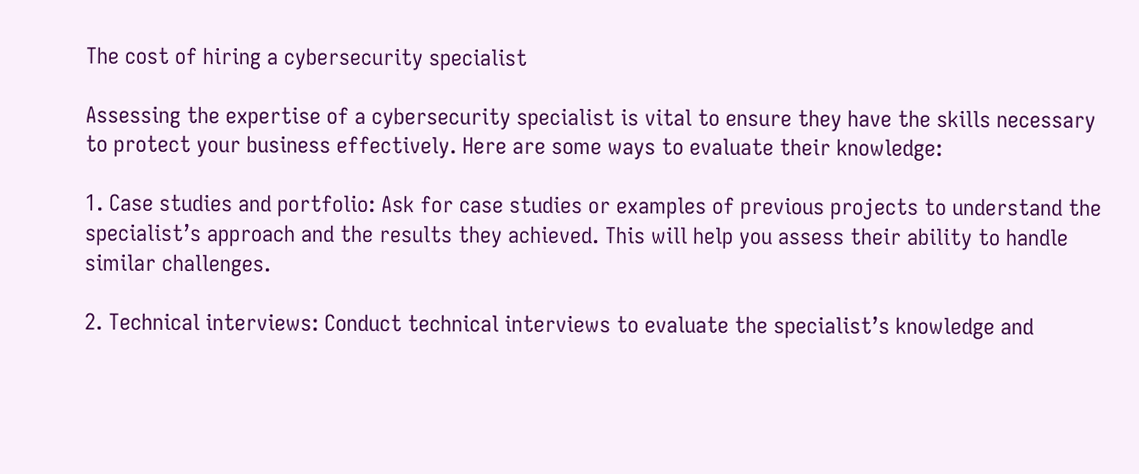The cost of hiring a cybersecurity specialist

Assessing the expertise of a cybersecurity specialist is vital to ensure they have the skills necessary to protect your business effectively. Here are some ways to evaluate their knowledge:

1. Case studies and portfolio: Ask for case studies or examples of previous projects to understand the specialist’s approach and the results they achieved. This will help you assess their ability to handle similar challenges.

2. Technical interviews: Conduct technical interviews to evaluate the specialist’s knowledge and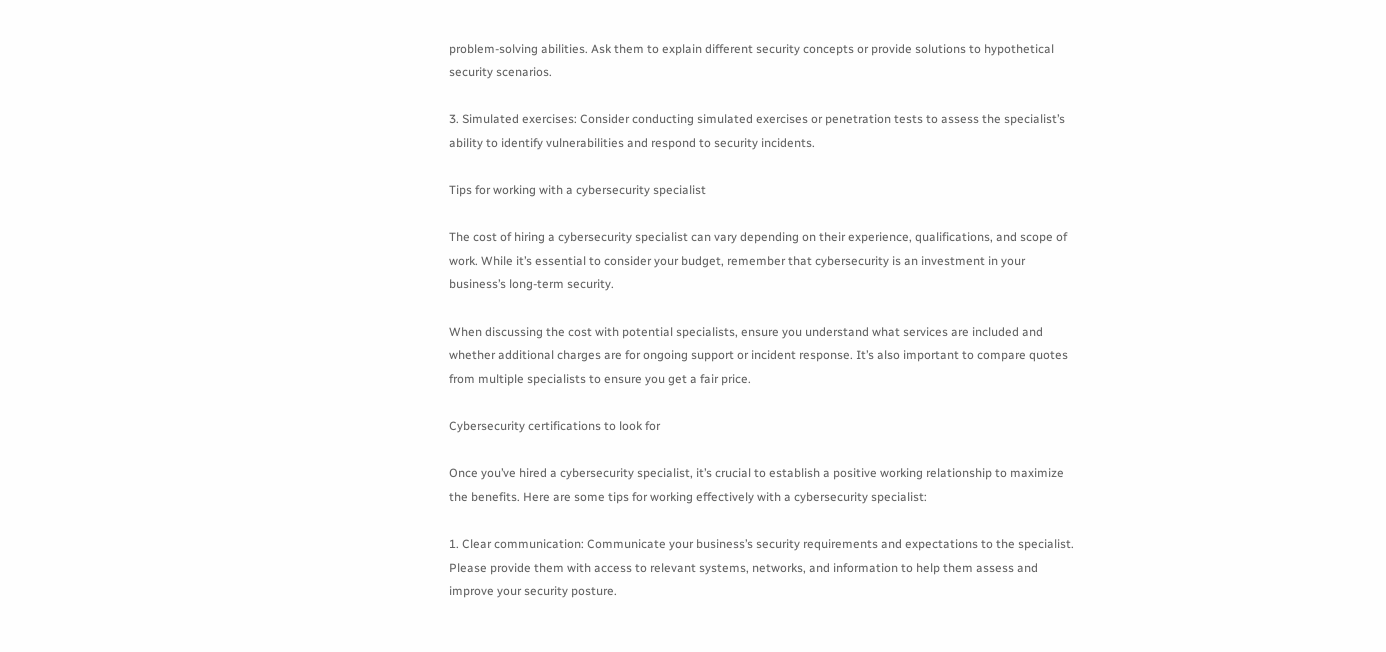problem-solving abilities. Ask them to explain different security concepts or provide solutions to hypothetical security scenarios.

3. Simulated exercises: Consider conducting simulated exercises or penetration tests to assess the specialist’s ability to identify vulnerabilities and respond to security incidents.

Tips for working with a cybersecurity specialist

The cost of hiring a cybersecurity specialist can vary depending on their experience, qualifications, and scope of work. While it’s essential to consider your budget, remember that cybersecurity is an investment in your business’s long-term security.

When discussing the cost with potential specialists, ensure you understand what services are included and whether additional charges are for ongoing support or incident response. It’s also important to compare quotes from multiple specialists to ensure you get a fair price.

Cybersecurity certifications to look for

Once you’ve hired a cybersecurity specialist, it’s crucial to establish a positive working relationship to maximize the benefits. Here are some tips for working effectively with a cybersecurity specialist:

1. Clear communication: Communicate your business’s security requirements and expectations to the specialist. Please provide them with access to relevant systems, networks, and information to help them assess and improve your security posture.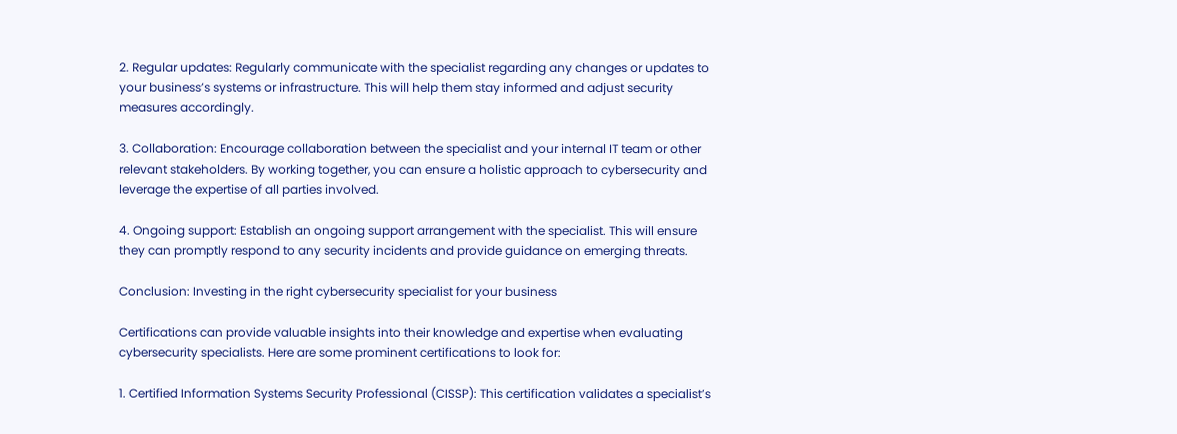2. Regular updates: Regularly communicate with the specialist regarding any changes or updates to your business’s systems or infrastructure. This will help them stay informed and adjust security measures accordingly.

3. Collaboration: Encourage collaboration between the specialist and your internal IT team or other relevant stakeholders. By working together, you can ensure a holistic approach to cybersecurity and leverage the expertise of all parties involved.

4. Ongoing support: Establish an ongoing support arrangement with the specialist. This will ensure they can promptly respond to any security incidents and provide guidance on emerging threats.

Conclusion: Investing in the right cybersecurity specialist for your business

Certifications can provide valuable insights into their knowledge and expertise when evaluating cybersecurity specialists. Here are some prominent certifications to look for:

1. Certified Information Systems Security Professional (CISSP): This certification validates a specialist’s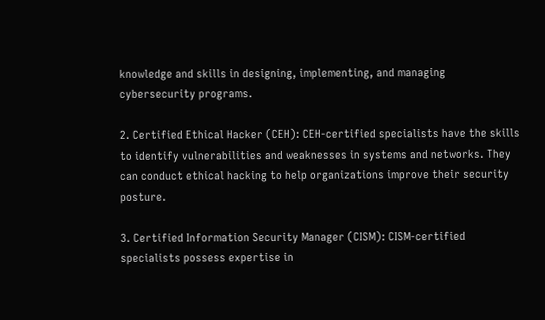knowledge and skills in designing, implementing, and managing cybersecurity programs.

2. Certified Ethical Hacker (CEH): CEH-certified specialists have the skills to identify vulnerabilities and weaknesses in systems and networks. They can conduct ethical hacking to help organizations improve their security posture.

3. Certified Information Security Manager (CISM): CISM-certified specialists possess expertise in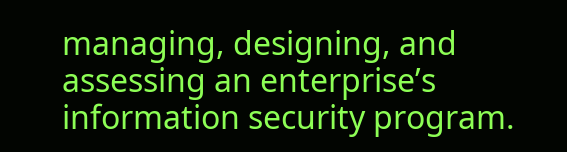managing, designing, and assessing an enterprise’s information security program.